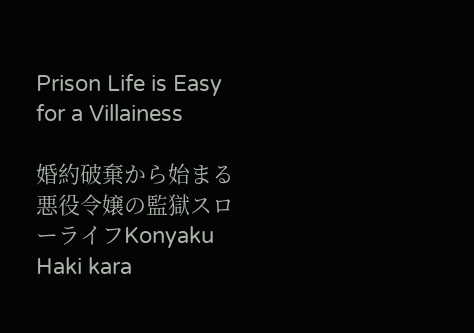Prison Life is Easy for a Villainess

婚約破棄から始まる悪役令嬢の監獄スローライフKonyaku Haki kara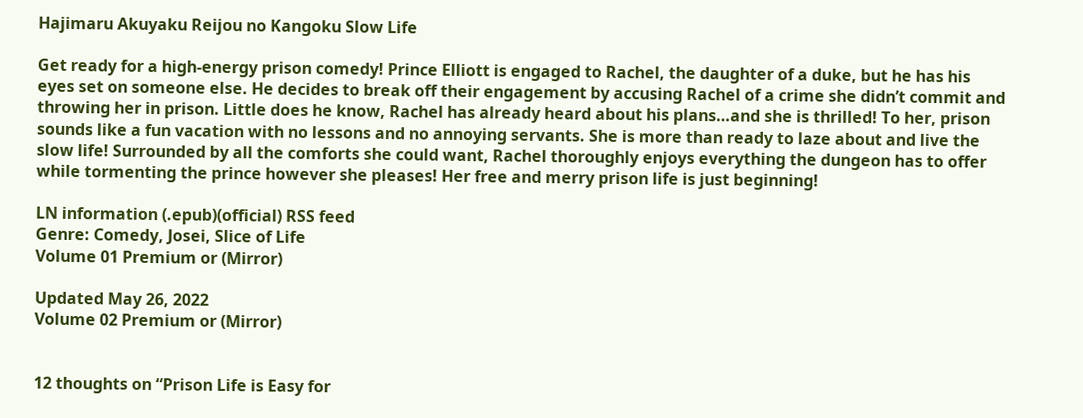Hajimaru Akuyaku Reijou no Kangoku Slow Life

Get ready for a high-energy prison comedy! Prince Elliott is engaged to Rachel, the daughter of a duke, but he has his eyes set on someone else. He decides to break off their engagement by accusing Rachel of a crime she didn’t commit and throwing her in prison. Little does he know, Rachel has already heard about his plans…and she is thrilled! To her, prison sounds like a fun vacation with no lessons and no annoying servants. She is more than ready to laze about and live the slow life! Surrounded by all the comforts she could want, Rachel thoroughly enjoys everything the dungeon has to offer while tormenting the prince however she pleases! Her free and merry prison life is just beginning!

LN information (.epub)(official) RSS feed
Genre: Comedy, Josei, Slice of Life
Volume 01 Premium or (Mirror)

Updated May 26, 2022
Volume 02 Premium or (Mirror)


12 thoughts on “Prison Life is Easy for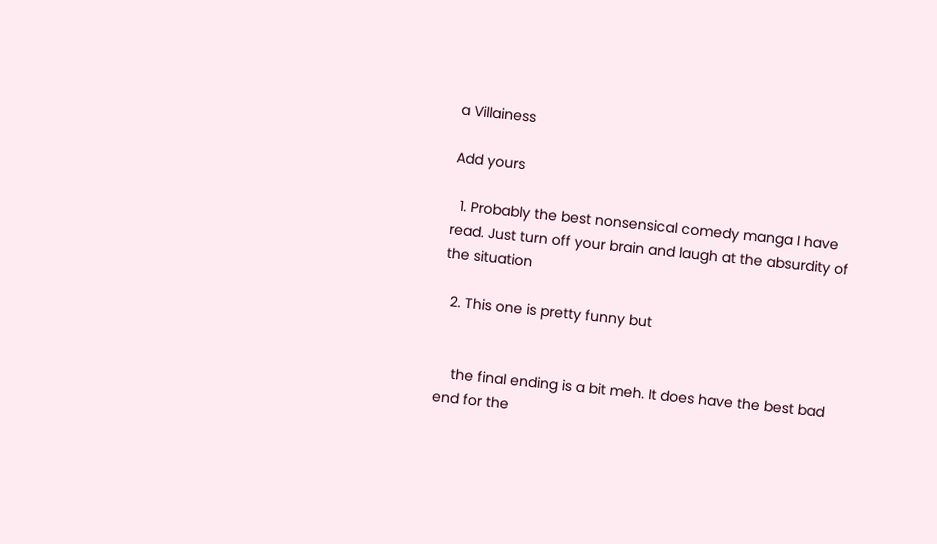a Villainess

Add yours

  1. Probably the best nonsensical comedy manga I have read. Just turn off your brain and laugh at the absurdity of the situation

  2. This one is pretty funny but


    the final ending is a bit meh. It does have the best bad end for the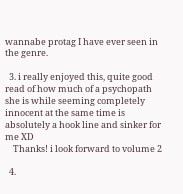wannabe protag I have ever seen in the genre.

  3. i really enjoyed this, quite good read of how much of a psychopath she is while seeming completely innocent at the same time is absolutely a hook line and sinker for me XD
    Thanks! i look forward to volume 2

  4.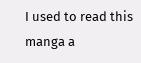I used to read this manga a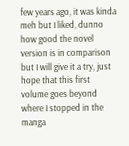few years ago, it was kinda meh but I liked, dunno how good the novel version is in comparison but I will give it a try, just hope that this first volume goes beyond where I stopped in the manga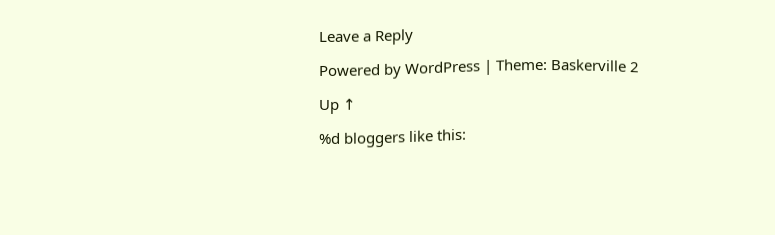Leave a Reply

Powered by WordPress | Theme: Baskerville 2

Up ↑

%d bloggers like this: